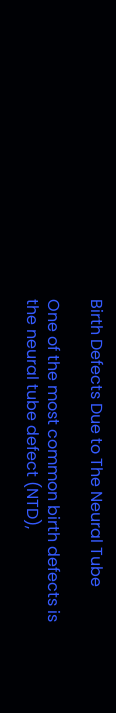Birth Defects Due to The Neural Tube

One of the most common birth defects is the neural tube defect (NTD),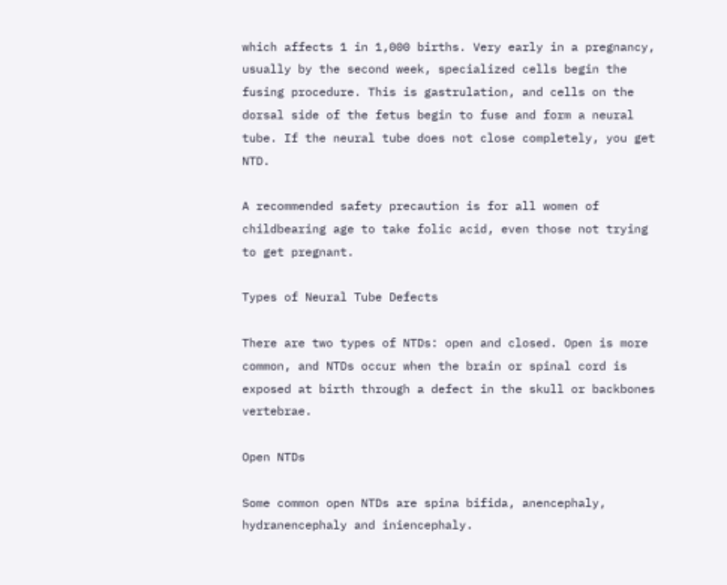which affects 1 in 1,000 births. Very early in a pregnancy, usually by the second week, specialized cells begin the fusing procedure. This is gastrulation, and cells on the dorsal side of the fetus begin to fuse and form a neural tube. If the neural tube does not close completely, you get NTD.

A recommended safety precaution is for all women of childbearing age to take folic acid, even those not trying to get pregnant.

Types of Neural Tube Defects

There are two types of NTDs: open and closed. Open is more common, and NTDs occur when the brain or spinal cord is exposed at birth through a defect in the skull or backbones vertebrae.

Open NTDs

Some common open NTDs are spina bifida, anencephaly, hydranencephaly and iniencephaly.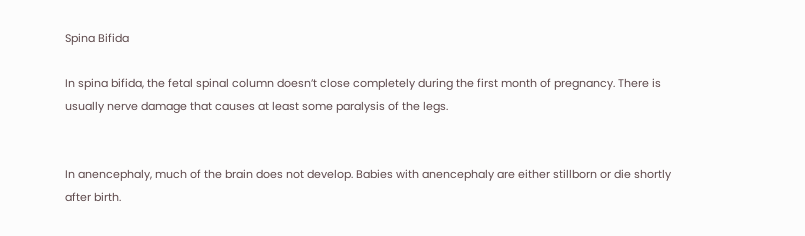Spina Bifida

In spina bifida, the fetal spinal column doesn’t close completely during the first month of pregnancy. There is usually nerve damage that causes at least some paralysis of the legs.


In anencephaly, much of the brain does not develop. Babies with anencephaly are either stillborn or die shortly after birth.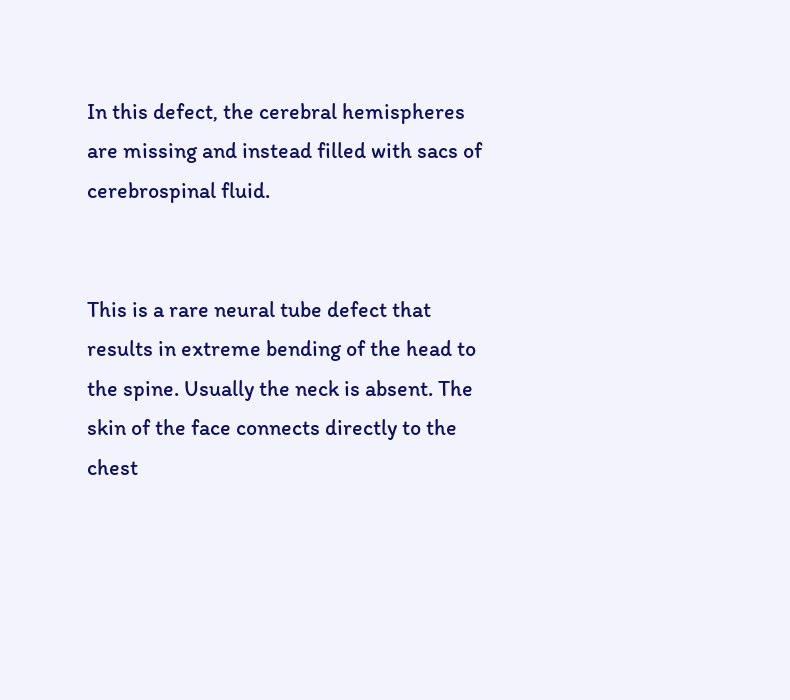In this defect, the cerebral hemispheres are missing and instead filled with sacs of cerebrospinal fluid.


This is a rare neural tube defect that results in extreme bending of the head to the spine. Usually the neck is absent. The skin of the face connects directly to the chest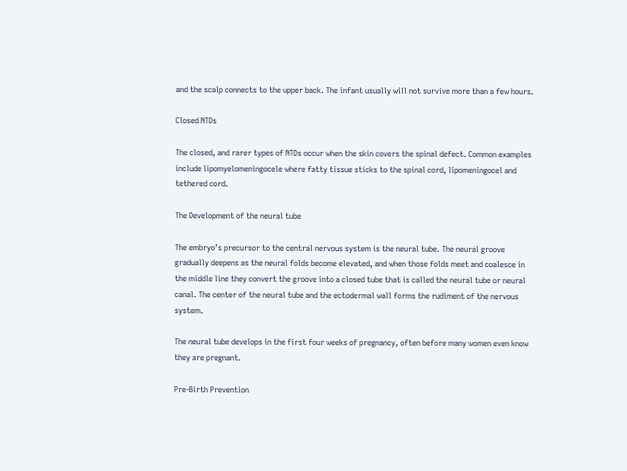and the scalp connects to the upper back. The infant usually will not survive more than a few hours.

Closed NTDs

The closed, and rarer types of NTDs occur when the skin covers the spinal defect. Common examples include lipomyelomeningocele where fatty tissue sticks to the spinal cord, lipomeningocel and tethered cord.

The Development of the neural tube

The embryo’s precursor to the central nervous system is the neural tube. The neural groove gradually deepens as the neural folds become elevated, and when those folds meet and coalesce in the middle line they convert the groove into a closed tube that is called the neural tube or neural canal. The center of the neural tube and the ectodermal wall forms the rudiment of the nervous system.

The neural tube develops in the first four weeks of pregnancy, often before many women even know they are pregnant.

Pre-Birth Prevention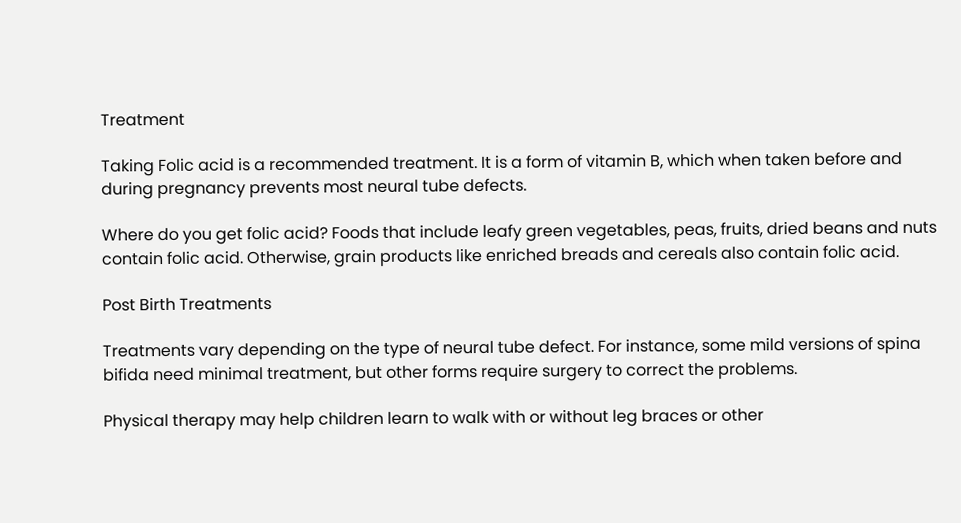Treatment

Taking Folic acid is a recommended treatment. It is a form of vitamin B, which when taken before and during pregnancy prevents most neural tube defects.

Where do you get folic acid? Foods that include leafy green vegetables, peas, fruits, dried beans and nuts contain folic acid. Otherwise, grain products like enriched breads and cereals also contain folic acid.

Post Birth Treatments

Treatments vary depending on the type of neural tube defect. For instance, some mild versions of spina bifida need minimal treatment, but other forms require surgery to correct the problems.

Physical therapy may help children learn to walk with or without leg braces or other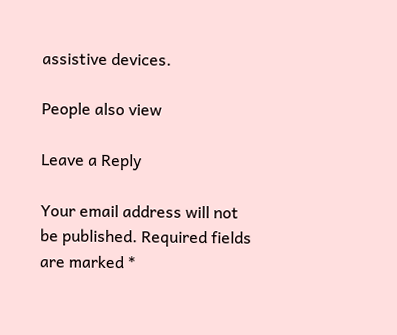assistive devices.

People also view

Leave a Reply

Your email address will not be published. Required fields are marked *